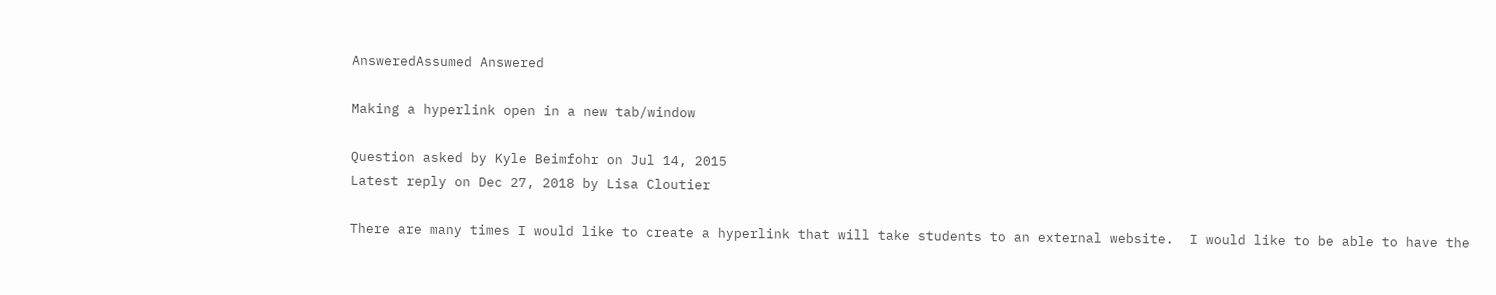AnsweredAssumed Answered

Making a hyperlink open in a new tab/window

Question asked by Kyle Beimfohr on Jul 14, 2015
Latest reply on Dec 27, 2018 by Lisa Cloutier

There are many times I would like to create a hyperlink that will take students to an external website.  I would like to be able to have the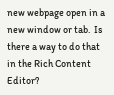new webpage open in a new window or tab.  Is there a way to do that in the Rich Content Editor?